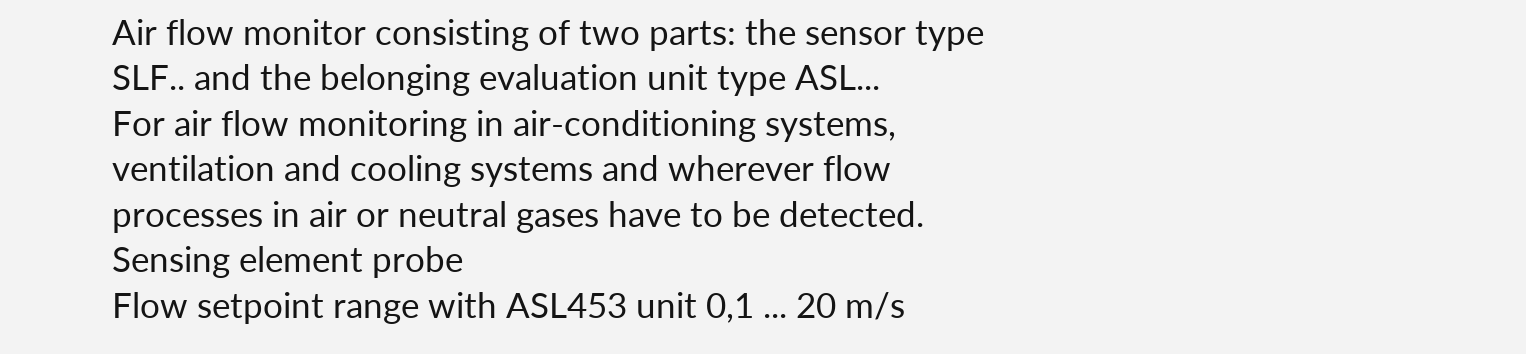Air flow monitor consisting of two parts: the sensor type SLF.. and the belonging evaluation unit type ASL...
For air flow monitoring in air-conditioning systems, ventilation and cooling systems and wherever flow processes in air or neutral gases have to be detected.
Sensing element probe
Flow setpoint range with ASL453 unit 0,1 ... 20 m/s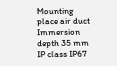Mounting place air duct
Immersion depth 35 mm
IP class IP67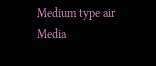Medium type air
Media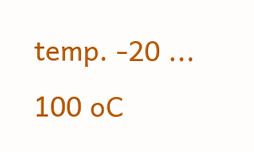temp. -20 ... 100 oC